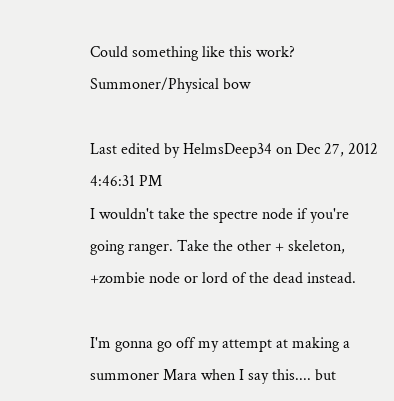Could something like this work? Summoner/Physical bow

Last edited by HelmsDeep34 on Dec 27, 2012 4:46:31 PM
I wouldn't take the spectre node if you're going ranger. Take the other + skeleton, +zombie node or lord of the dead instead.

I'm gonna go off my attempt at making a summoner Mara when I say this.... but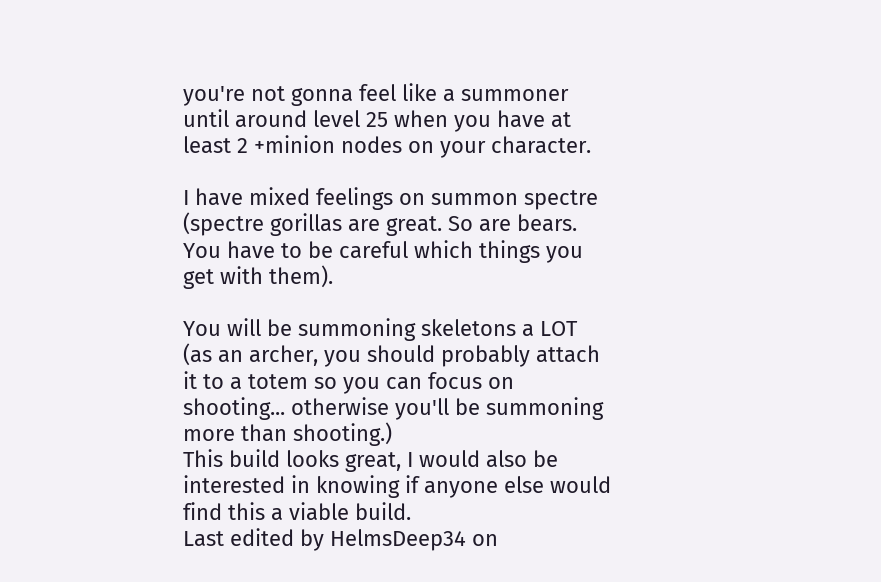you're not gonna feel like a summoner until around level 25 when you have at least 2 +minion nodes on your character.

I have mixed feelings on summon spectre (spectre gorillas are great. So are bears. You have to be careful which things you get with them).

You will be summoning skeletons a LOT (as an archer, you should probably attach it to a totem so you can focus on shooting... otherwise you'll be summoning more than shooting.)
This build looks great, I would also be interested in knowing if anyone else would find this a viable build.
Last edited by HelmsDeep34 on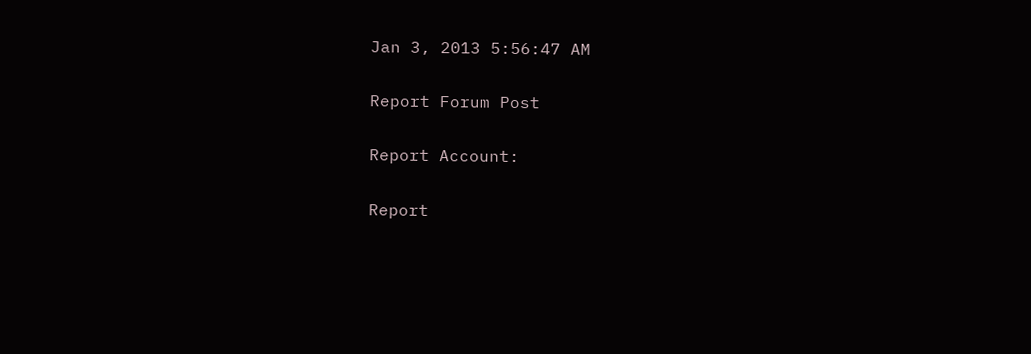Jan 3, 2013 5:56:47 AM

Report Forum Post

Report Account:

Report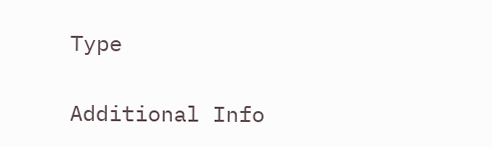Type

Additional Info